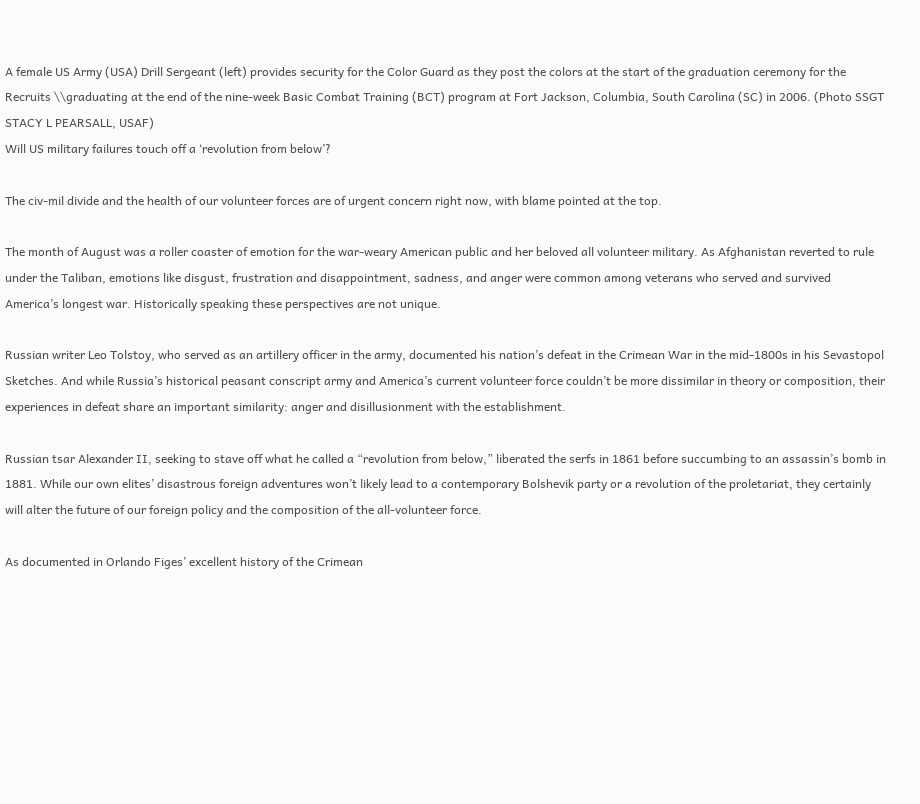A female US Army (USA) Drill Sergeant (left) provides security for the Color Guard as they post the colors at the start of the graduation ceremony for the Recruits \\graduating at the end of the nine-week Basic Combat Training (BCT) program at Fort Jackson, Columbia, South Carolina (SC) in 2006. (Photo SSGT STACY L PEARSALL, USAF)
Will US military failures touch off a ‘revolution from below’?

The civ-mil divide and the health of our volunteer forces are of urgent concern right now, with blame pointed at the top.

The month of August was a roller coaster of emotion for the war-weary American public and her beloved all volunteer military. As Afghanistan reverted to rule under the Taliban, emotions like disgust, frustration and disappointment, sadness, and anger were common among veterans who served and survived America’s longest war. Historically speaking these perspectives are not unique.

Russian writer Leo Tolstoy, who served as an artillery officer in the army, documented his nation’s defeat in the Crimean War in the mid-1800s in his Sevastopol Sketches. And while Russia’s historical peasant conscript army and America’s current volunteer force couldn’t be more dissimilar in theory or composition, their experiences in defeat share an important similarity: anger and disillusionment with the establishment.

Russian tsar Alexander II, seeking to stave off what he called a “revolution from below,” liberated the serfs in 1861 before succumbing to an assassin’s bomb in 1881. While our own elites’ disastrous foreign adventures won’t likely lead to a contemporary Bolshevik party or a revolution of the proletariat, they certainly will alter the future of our foreign policy and the composition of the all-volunteer force.

As documented in Orlando Figes’ excellent history of the Crimean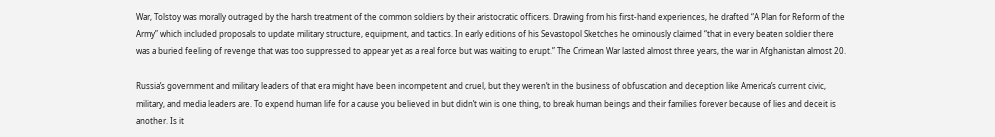War, Tolstoy was morally outraged by the harsh treatment of the common soldiers by their aristocratic officers. Drawing from his first-hand experiences, he drafted “A Plan for Reform of the Army” which included proposals to update military structure, equipment, and tactics. In early editions of his Sevastopol Sketches he ominously claimed “that in every beaten soldier there was a buried feeling of revenge that was too suppressed to appear yet as a real force but was waiting to erupt.” The Crimean War lasted almost three years, the war in Afghanistan almost 20.

Russia’s government and military leaders of that era might have been incompetent and cruel, but they weren’t in the business of obfuscation and deception like America’s current civic, military, and media leaders are. To expend human life for a cause you believed in but didn’t win is one thing, to break human beings and their families forever because of lies and deceit is another. Is it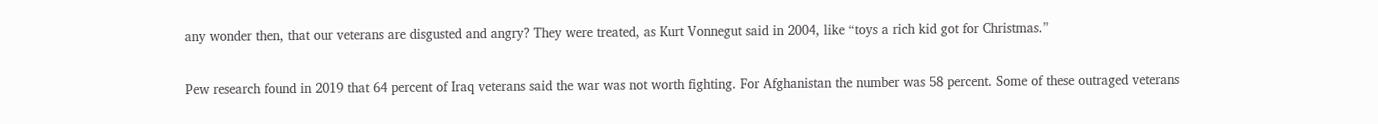any wonder then, that our veterans are disgusted and angry? They were treated, as Kurt Vonnegut said in 2004, like “toys a rich kid got for Christmas.”

Pew research found in 2019 that 64 percent of Iraq veterans said the war was not worth fighting. For Afghanistan the number was 58 percent. Some of these outraged veterans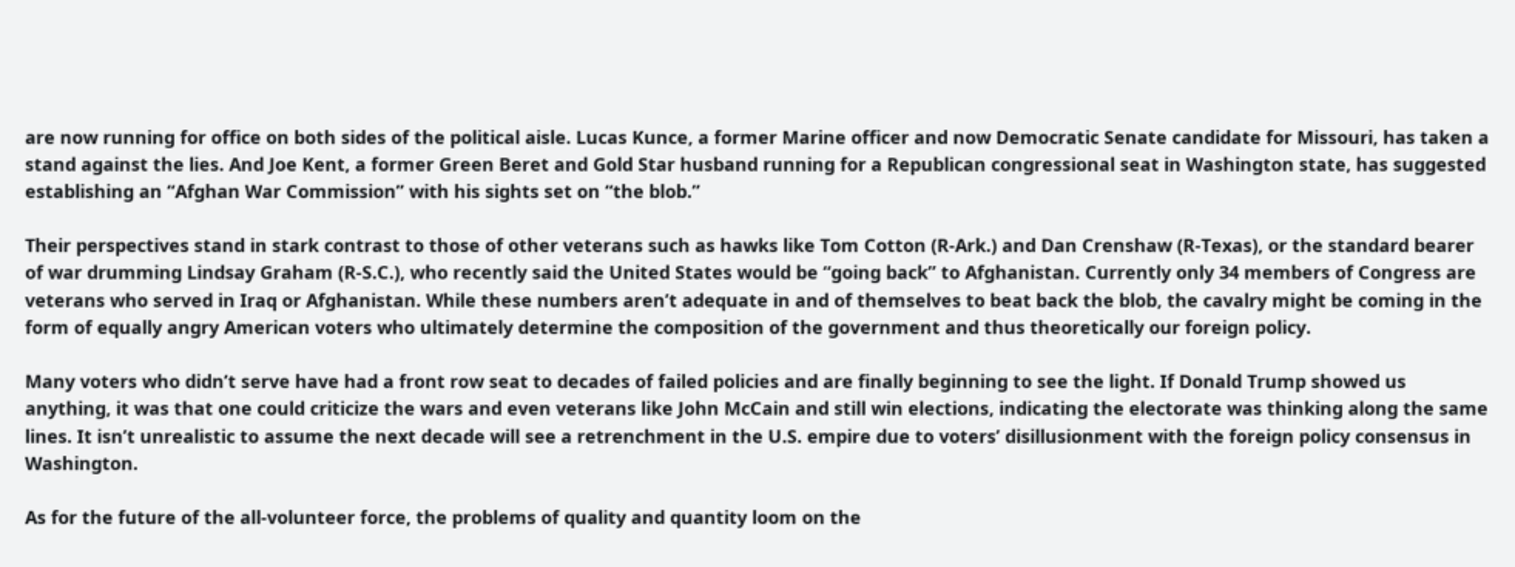are now running for office on both sides of the political aisle. Lucas Kunce, a former Marine officer and now Democratic Senate candidate for Missouri, has taken a stand against the lies. And Joe Kent, a former Green Beret and Gold Star husband running for a Republican congressional seat in Washington state, has suggested establishing an “Afghan War Commission” with his sights set on “the blob.”

Their perspectives stand in stark contrast to those of other veterans such as hawks like Tom Cotton (R-Ark.) and Dan Crenshaw (R-Texas), or the standard bearer of war drumming Lindsay Graham (R-S.C.), who recently said the United States would be “going back” to Afghanistan. Currently only 34 members of Congress are veterans who served in Iraq or Afghanistan. While these numbers aren’t adequate in and of themselves to beat back the blob, the cavalry might be coming in the form of equally angry American voters who ultimately determine the composition of the government and thus theoretically our foreign policy.

Many voters who didn’t serve have had a front row seat to decades of failed policies and are finally beginning to see the light. If Donald Trump showed us anything, it was that one could criticize the wars and even veterans like John McCain and still win elections, indicating the electorate was thinking along the same lines. It isn’t unrealistic to assume the next decade will see a retrenchment in the U.S. empire due to voters’ disillusionment with the foreign policy consensus in Washington.

As for the future of the all-volunteer force, the problems of quality and quantity loom on the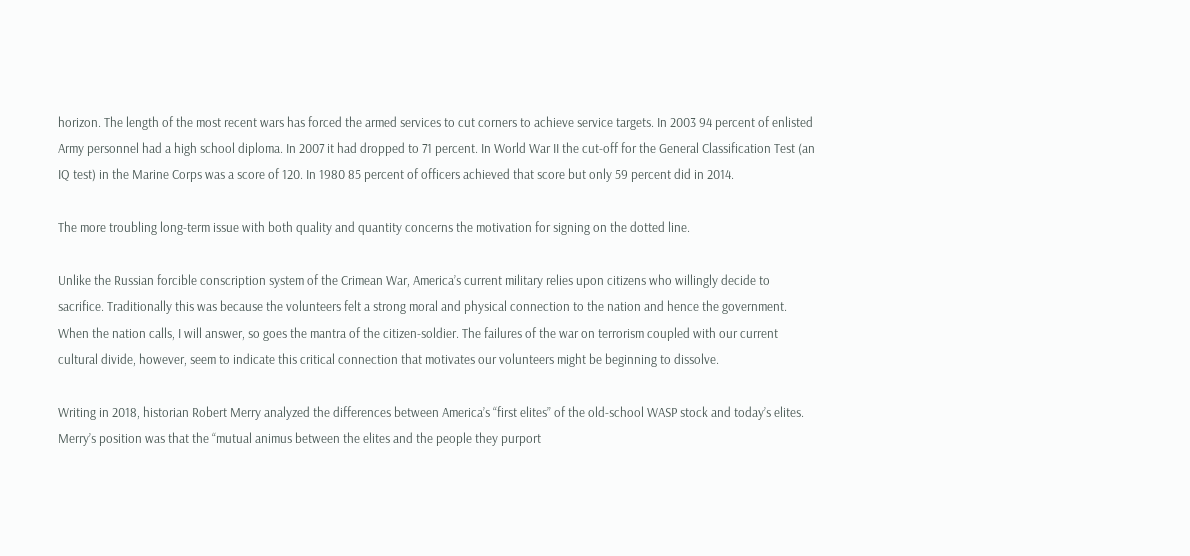horizon. The length of the most recent wars has forced the armed services to cut corners to achieve service targets. In 2003 94 percent of enlisted Army personnel had a high school diploma. In 2007 it had dropped to 71 percent. In World War II the cut-off for the General Classification Test (an IQ test) in the Marine Corps was a score of 120. In 1980 85 percent of officers achieved that score but only 59 percent did in 2014.

The more troubling long-term issue with both quality and quantity concerns the motivation for signing on the dotted line.

Unlike the Russian forcible conscription system of the Crimean War, America’s current military relies upon citizens who willingly decide to sacrifice. Traditionally this was because the volunteers felt a strong moral and physical connection to the nation and hence the government. When the nation calls, I will answer, so goes the mantra of the citizen-soldier. The failures of the war on terrorism coupled with our current cultural divide, however, seem to indicate this critical connection that motivates our volunteers might be beginning to dissolve.

Writing in 2018, historian Robert Merry analyzed the differences between America’s “first elites” of the old-school WASP stock and today’s elites. Merry’s position was that the “mutual animus between the elites and the people they purport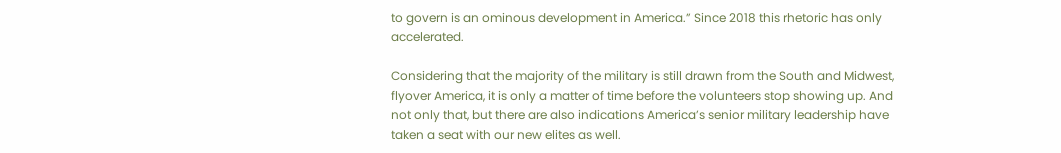to govern is an ominous development in America.” Since 2018 this rhetoric has only accelerated.

Considering that the majority of the military is still drawn from the South and Midwest, flyover America, it is only a matter of time before the volunteers stop showing up. And not only that, but there are also indications America’s senior military leadership have taken a seat with our new elites as well.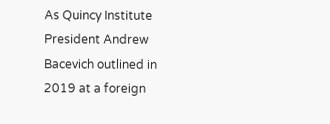As Quincy Institute President Andrew Bacevich outlined in 2019 at a foreign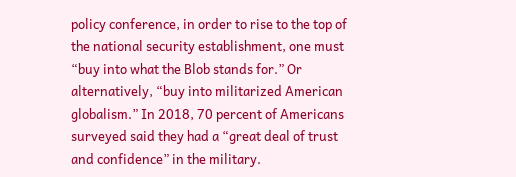policy conference, in order to rise to the top of the national security establishment, one must “buy into what the Blob stands for.” Or alternatively, “buy into militarized American globalism.” In 2018, 70 percent of Americans surveyed said they had a “great deal of trust and confidence” in the military.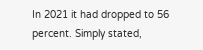In 2021 it had dropped to 56 percent. Simply stated,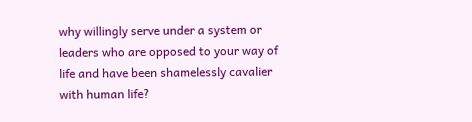why willingly serve under a system or leaders who are opposed to your way of life and have been shamelessly cavalier with human life?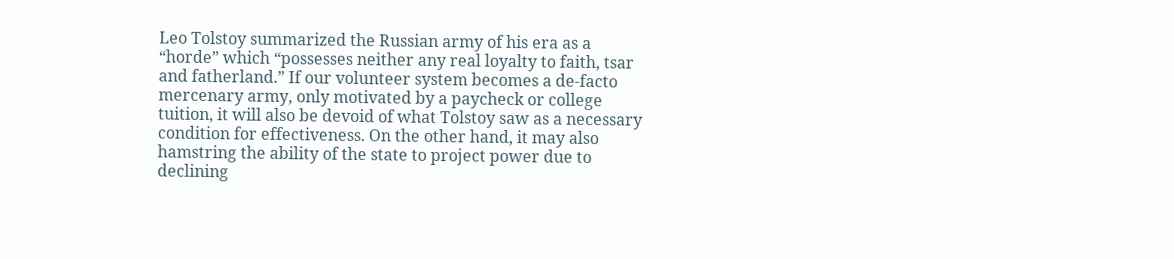Leo Tolstoy summarized the Russian army of his era as a “horde” which “possesses neither any real loyalty to faith, tsar and fatherland.” If our volunteer system becomes a de-facto mercenary army, only motivated by a paycheck or college tuition, it will also be devoid of what Tolstoy saw as a necessary condition for effectiveness. On the other hand, it may also hamstring the ability of the state to project power due to declining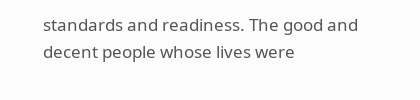standards and readiness. The good and decent people whose lives were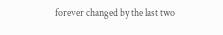forever changed by the last two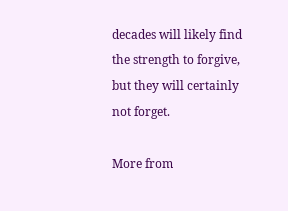decades will likely find the strength to forgive, but they will certainly not forget.

More from